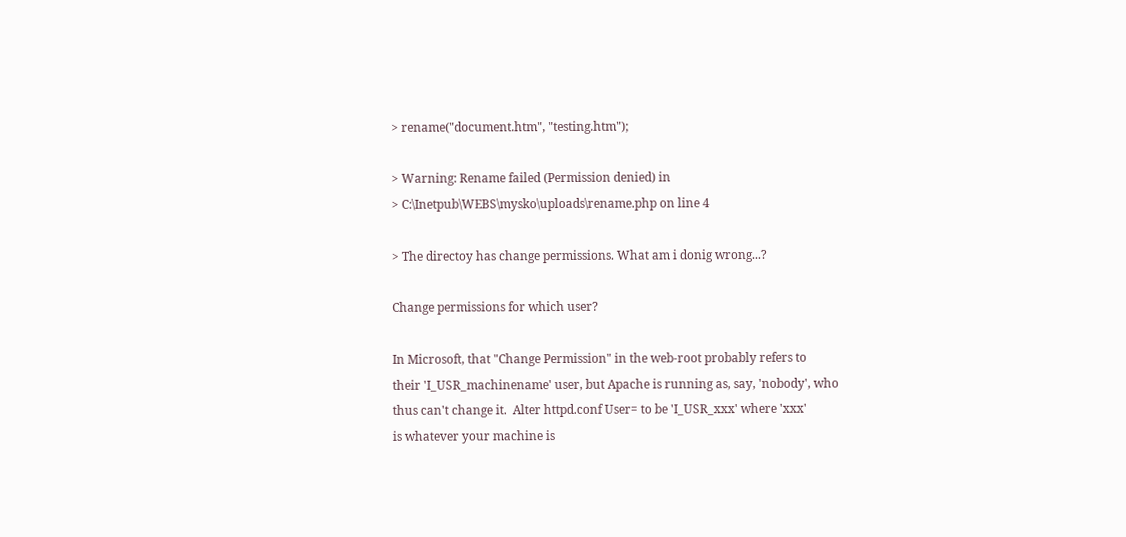> rename("document.htm", "testing.htm");

> Warning: Rename failed (Permission denied) in
> C:\Inetpub\WEBS\mysko\uploads\rename.php on line 4

> The directoy has change permissions. What am i donig wrong...?

Change permissions for which user?

In Microsoft, that "Change Permission" in the web-root probably refers to
their 'I_USR_machinename' user, but Apache is running as, say, 'nobody', who
thus can't change it.  Alter httpd.conf User= to be 'I_USR_xxx' where 'xxx'
is whatever your machine is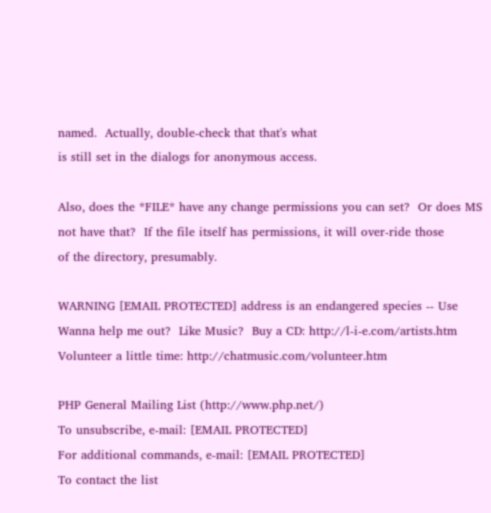named.  Actually, double-check that that's what
is still set in the dialogs for anonymous access.

Also, does the *FILE* have any change permissions you can set?  Or does MS
not have that?  If the file itself has permissions, it will over-ride those
of the directory, presumably.

WARNING [EMAIL PROTECTED] address is an endangered species -- Use
Wanna help me out?  Like Music?  Buy a CD: http://l-i-e.com/artists.htm
Volunteer a little time: http://chatmusic.com/volunteer.htm

PHP General Mailing List (http://www.php.net/)
To unsubscribe, e-mail: [EMAIL PROTECTED]
For additional commands, e-mail: [EMAIL PROTECTED]
To contact the list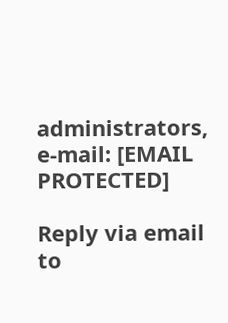administrators, e-mail: [EMAIL PROTECTED]

Reply via email to